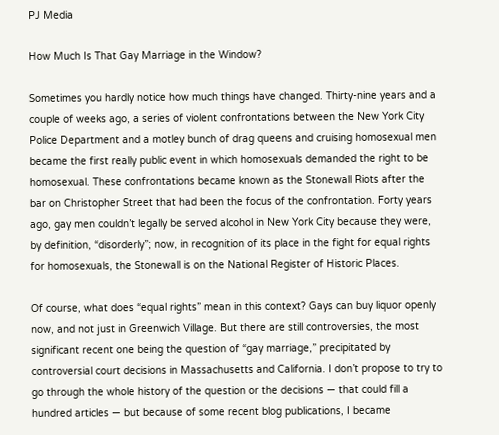PJ Media

How Much Is That Gay Marriage in the Window?

Sometimes you hardly notice how much things have changed. Thirty-nine years and a couple of weeks ago, a series of violent confrontations between the New York City Police Department and a motley bunch of drag queens and cruising homosexual men became the first really public event in which homosexuals demanded the right to be homosexual. These confrontations became known as the Stonewall Riots after the bar on Christopher Street that had been the focus of the confrontation. Forty years ago, gay men couldn’t legally be served alcohol in New York City because they were, by definition, “disorderly”; now, in recognition of its place in the fight for equal rights for homosexuals, the Stonewall is on the National Register of Historic Places.

Of course, what does “equal rights” mean in this context? Gays can buy liquor openly now, and not just in Greenwich Village. But there are still controversies, the most significant recent one being the question of “gay marriage,” precipitated by controversial court decisions in Massachusetts and California. I don’t propose to try to go through the whole history of the question or the decisions — that could fill a hundred articles — but because of some recent blog publications, I became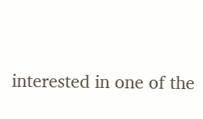interested in one of the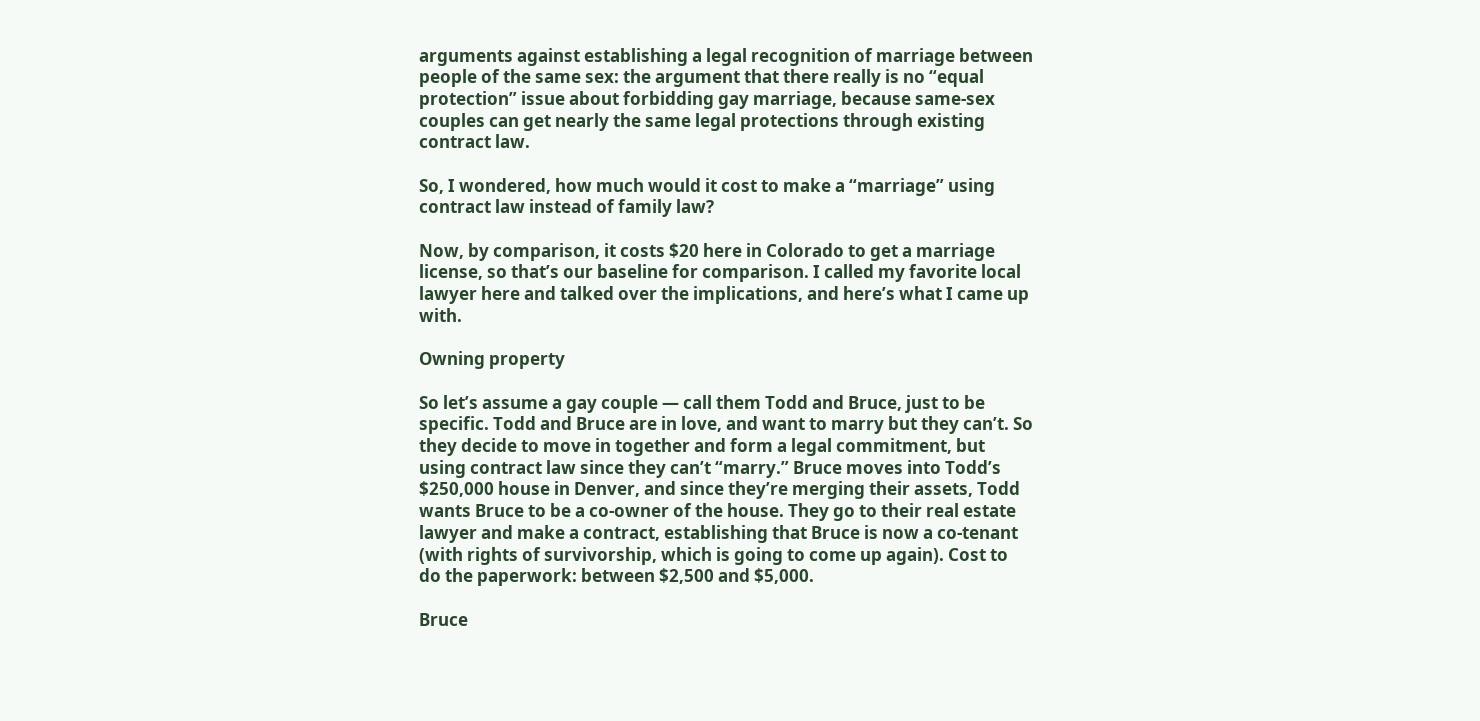arguments against establishing a legal recognition of marriage between people of the same sex: the argument that there really is no “equal protection” issue about forbidding gay marriage, because same-sex couples can get nearly the same legal protections through existing contract law.

So, I wondered, how much would it cost to make a “marriage” using contract law instead of family law?

Now, by comparison, it costs $20 here in Colorado to get a marriage license, so that’s our baseline for comparison. I called my favorite local lawyer here and talked over the implications, and here’s what I came up with.

Owning property

So let’s assume a gay couple — call them Todd and Bruce, just to be specific. Todd and Bruce are in love, and want to marry but they can’t. So they decide to move in together and form a legal commitment, but using contract law since they can’t “marry.” Bruce moves into Todd’s $250,000 house in Denver, and since they’re merging their assets, Todd wants Bruce to be a co-owner of the house. They go to their real estate lawyer and make a contract, establishing that Bruce is now a co-tenant (with rights of survivorship, which is going to come up again). Cost to do the paperwork: between $2,500 and $5,000.

Bruce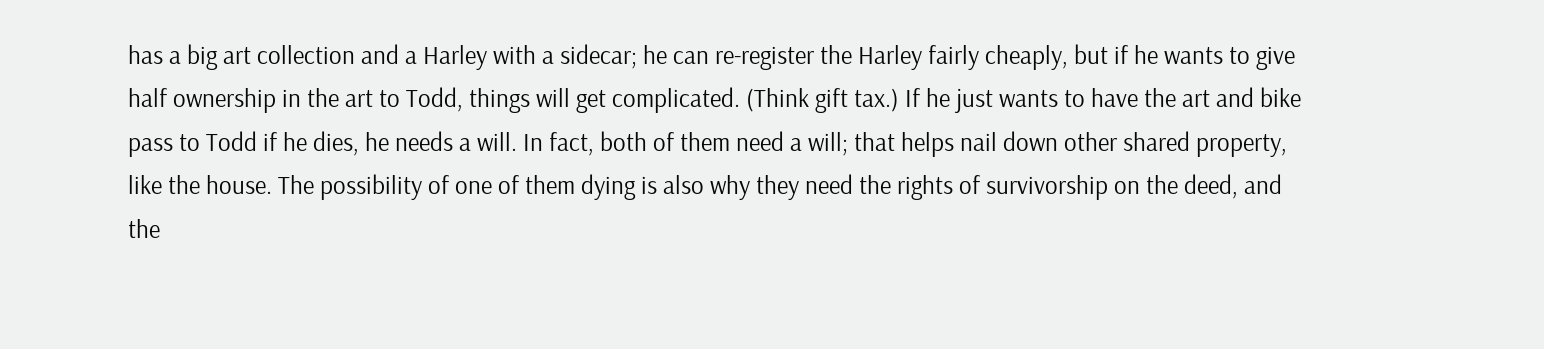has a big art collection and a Harley with a sidecar; he can re-register the Harley fairly cheaply, but if he wants to give half ownership in the art to Todd, things will get complicated. (Think gift tax.) If he just wants to have the art and bike pass to Todd if he dies, he needs a will. In fact, both of them need a will; that helps nail down other shared property, like the house. The possibility of one of them dying is also why they need the rights of survivorship on the deed, and the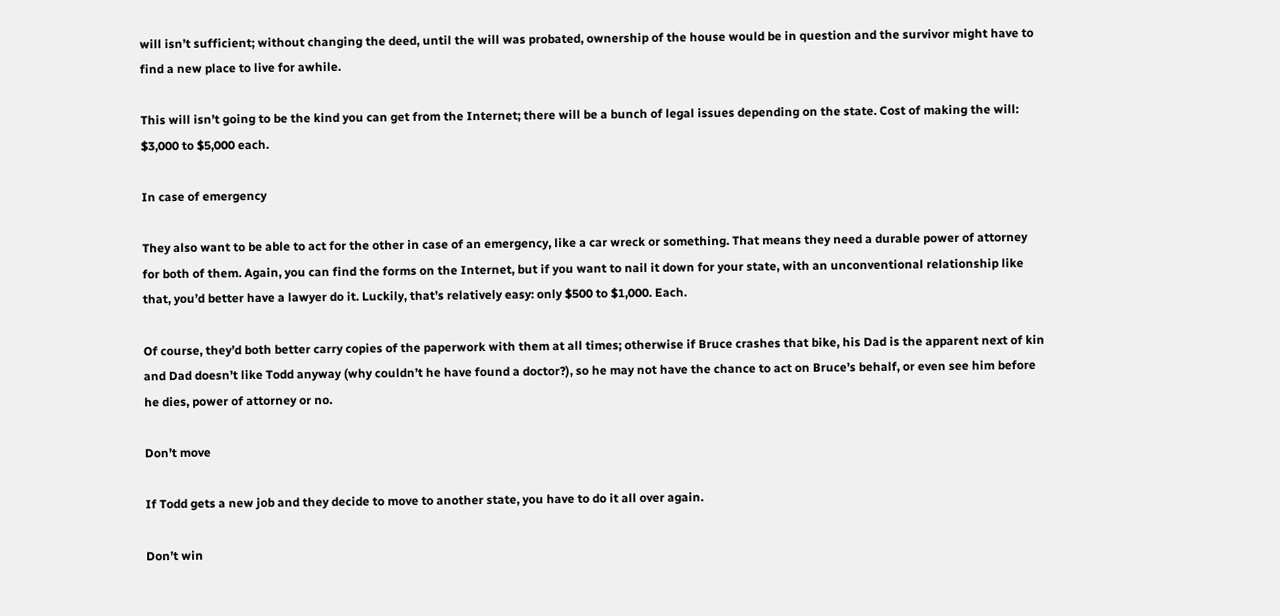will isn’t sufficient; without changing the deed, until the will was probated, ownership of the house would be in question and the survivor might have to find a new place to live for awhile.

This will isn’t going to be the kind you can get from the Internet; there will be a bunch of legal issues depending on the state. Cost of making the will: $3,000 to $5,000 each.

In case of emergency

They also want to be able to act for the other in case of an emergency, like a car wreck or something. That means they need a durable power of attorney for both of them. Again, you can find the forms on the Internet, but if you want to nail it down for your state, with an unconventional relationship like that, you’d better have a lawyer do it. Luckily, that’s relatively easy: only $500 to $1,000. Each.

Of course, they’d both better carry copies of the paperwork with them at all times; otherwise if Bruce crashes that bike, his Dad is the apparent next of kin and Dad doesn’t like Todd anyway (why couldn’t he have found a doctor?), so he may not have the chance to act on Bruce’s behalf, or even see him before he dies, power of attorney or no.

Don’t move

If Todd gets a new job and they decide to move to another state, you have to do it all over again.

Don’t win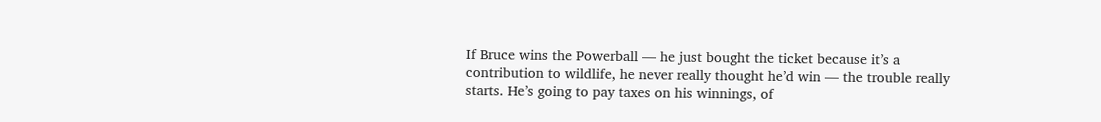If Bruce wins the Powerball — he just bought the ticket because it’s a contribution to wildlife, he never really thought he’d win — the trouble really starts. He’s going to pay taxes on his winnings, of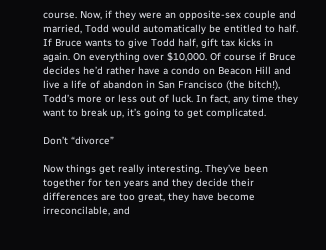course. Now, if they were an opposite-sex couple and married, Todd would automatically be entitled to half. If Bruce wants to give Todd half, gift tax kicks in again. On everything over $10,000. Of course if Bruce decides he’d rather have a condo on Beacon Hill and live a life of abandon in San Francisco (the bitch!), Todd’s more or less out of luck. In fact, any time they want to break up, it’s going to get complicated.

Don’t “divorce”

Now things get really interesting. They’ve been together for ten years and they decide their differences are too great, they have become irreconcilable, and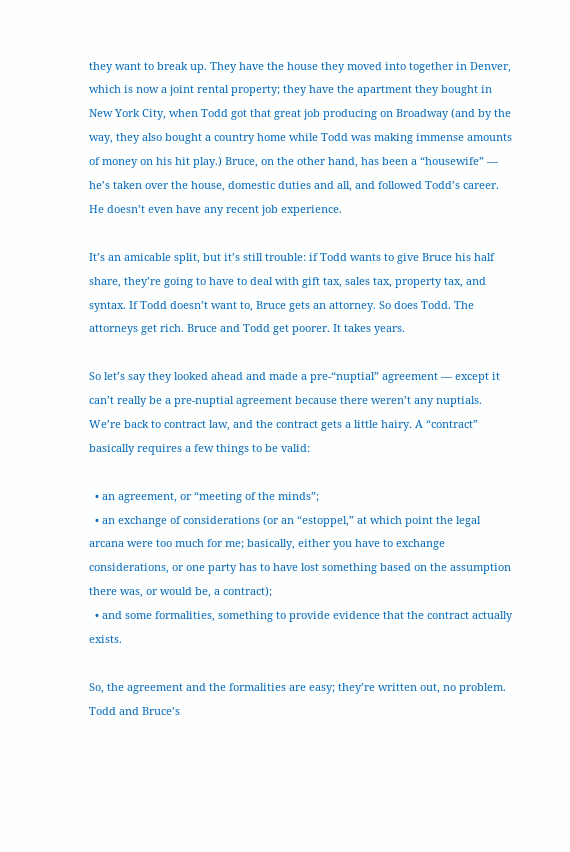they want to break up. They have the house they moved into together in Denver, which is now a joint rental property; they have the apartment they bought in New York City, when Todd got that great job producing on Broadway (and by the way, they also bought a country home while Todd was making immense amounts of money on his hit play.) Bruce, on the other hand, has been a “housewife” — he’s taken over the house, domestic duties and all, and followed Todd’s career. He doesn’t even have any recent job experience.

It’s an amicable split, but it’s still trouble: if Todd wants to give Bruce his half share, they’re going to have to deal with gift tax, sales tax, property tax, and syntax. If Todd doesn’t want to, Bruce gets an attorney. So does Todd. The attorneys get rich. Bruce and Todd get poorer. It takes years.

So let’s say they looked ahead and made a pre-“nuptial” agreement — except it can’t really be a pre-nuptial agreement because there weren’t any nuptials. We’re back to contract law, and the contract gets a little hairy. A “contract” basically requires a few things to be valid:

  • an agreement, or “meeting of the minds”;
  • an exchange of considerations (or an “estoppel,” at which point the legal arcana were too much for me; basically, either you have to exchange considerations, or one party has to have lost something based on the assumption there was, or would be, a contract);
  • and some formalities, something to provide evidence that the contract actually exists.

So, the agreement and the formalities are easy; they’re written out, no problem. Todd and Bruce’s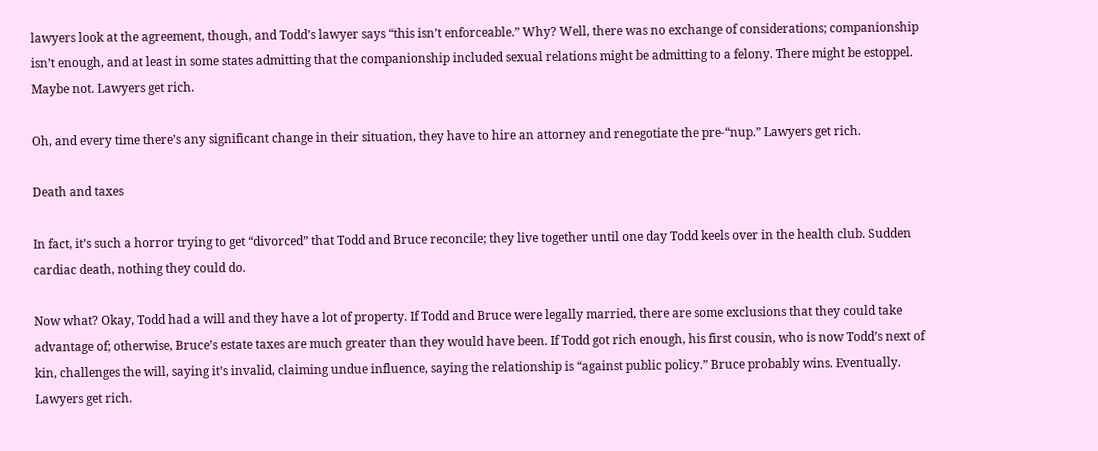lawyers look at the agreement, though, and Todd’s lawyer says “this isn’t enforceable.” Why? Well, there was no exchange of considerations; companionship isn’t enough, and at least in some states admitting that the companionship included sexual relations might be admitting to a felony. There might be estoppel. Maybe not. Lawyers get rich.

Oh, and every time there’s any significant change in their situation, they have to hire an attorney and renegotiate the pre-“nup.” Lawyers get rich.

Death and taxes

In fact, it’s such a horror trying to get “divorced” that Todd and Bruce reconcile; they live together until one day Todd keels over in the health club. Sudden cardiac death, nothing they could do.

Now what? Okay, Todd had a will and they have a lot of property. If Todd and Bruce were legally married, there are some exclusions that they could take advantage of; otherwise, Bruce’s estate taxes are much greater than they would have been. If Todd got rich enough, his first cousin, who is now Todd’s next of kin, challenges the will, saying it’s invalid, claiming undue influence, saying the relationship is “against public policy.” Bruce probably wins. Eventually. Lawyers get rich.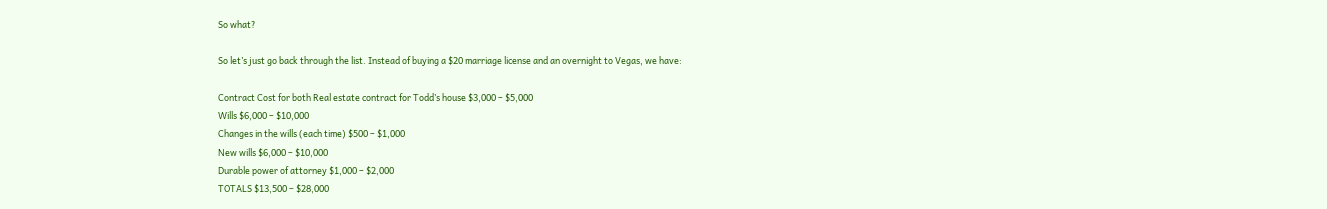So what?

So let’s just go back through the list. Instead of buying a $20 marriage license and an overnight to Vegas, we have:

Contract Cost for both Real estate contract for Todd’s house $3,000 – $5,000
Wills $6,000 – $10,000
Changes in the wills (each time) $500 – $1,000
New wills $6,000 – $10,000
Durable power of attorney $1,000 – $2,000
TOTALS $13,500 – $28,000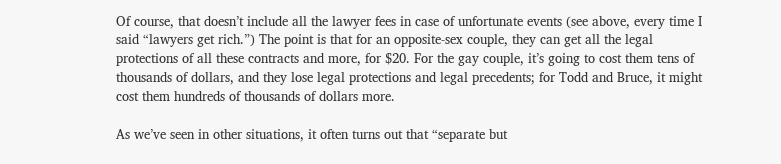Of course, that doesn’t include all the lawyer fees in case of unfortunate events (see above, every time I said “lawyers get rich.”) The point is that for an opposite-sex couple, they can get all the legal protections of all these contracts and more, for $20. For the gay couple, it’s going to cost them tens of thousands of dollars, and they lose legal protections and legal precedents; for Todd and Bruce, it might cost them hundreds of thousands of dollars more.

As we’ve seen in other situations, it often turns out that “separate but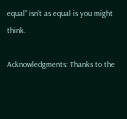equal” isn’t as equal is you might think.

Acknowledgments: Thanks to the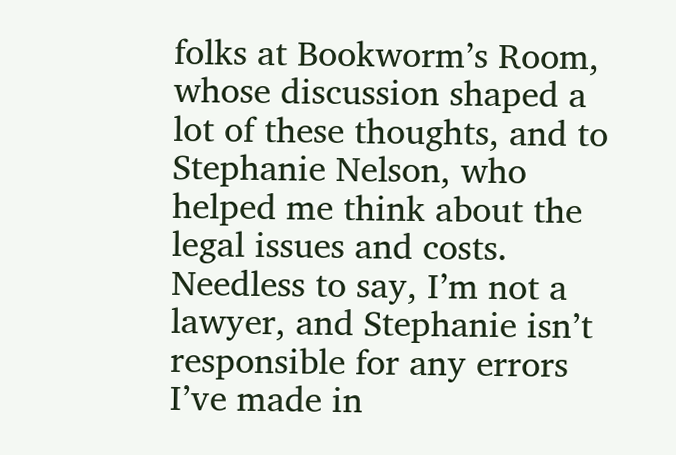folks at Bookworm’s Room, whose discussion shaped a lot of these thoughts, and to Stephanie Nelson, who helped me think about the legal issues and costs. Needless to say, I’m not a lawyer, and Stephanie isn’t responsible for any errors I’ve made in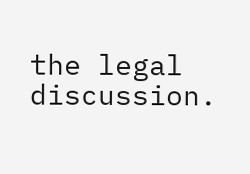the legal discussion.